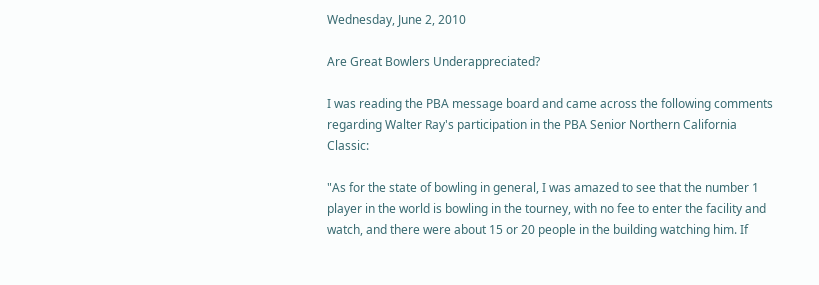Wednesday, June 2, 2010

Are Great Bowlers Underappreciated?

I was reading the PBA message board and came across the following comments regarding Walter Ray's participation in the PBA Senior Northern California Classic:

"As for the state of bowling in general, I was amazed to see that the number 1 player in the world is bowling in the tourney, with no fee to enter the facility and watch, and there were about 15 or 20 people in the building watching him. If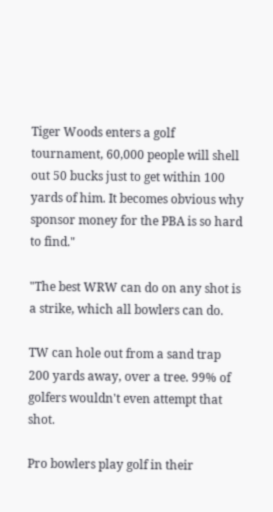Tiger Woods enters a golf tournament, 60,000 people will shell out 50 bucks just to get within 100 yards of him. It becomes obvious why sponsor money for the PBA is so hard to find."

"The best WRW can do on any shot is a strike, which all bowlers can do.

TW can hole out from a sand trap 200 yards away, over a tree. 99% of golfers wouldn't even attempt that shot.

Pro bowlers play golf in their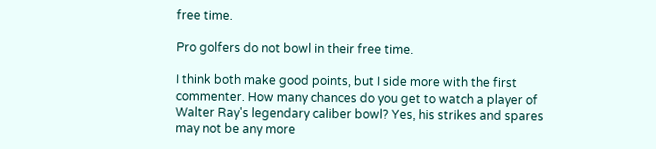free time.

Pro golfers do not bowl in their free time.

I think both make good points, but I side more with the first commenter. How many chances do you get to watch a player of Walter Ray's legendary caliber bowl? Yes, his strikes and spares may not be any more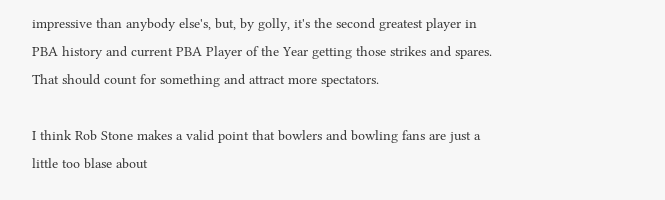impressive than anybody else's, but, by golly, it's the second greatest player in PBA history and current PBA Player of the Year getting those strikes and spares. That should count for something and attract more spectators.

I think Rob Stone makes a valid point that bowlers and bowling fans are just a little too blase about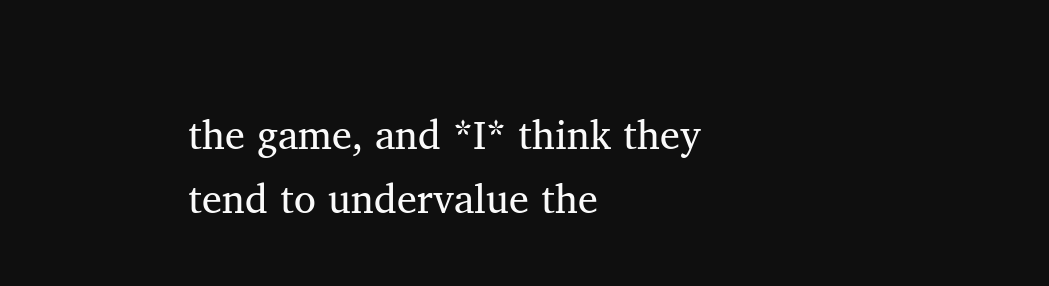the game, and *I* think they tend to undervalue the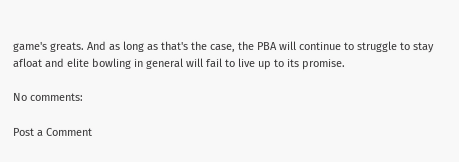game's greats. And as long as that's the case, the PBA will continue to struggle to stay afloat and elite bowling in general will fail to live up to its promise.

No comments:

Post a Comment